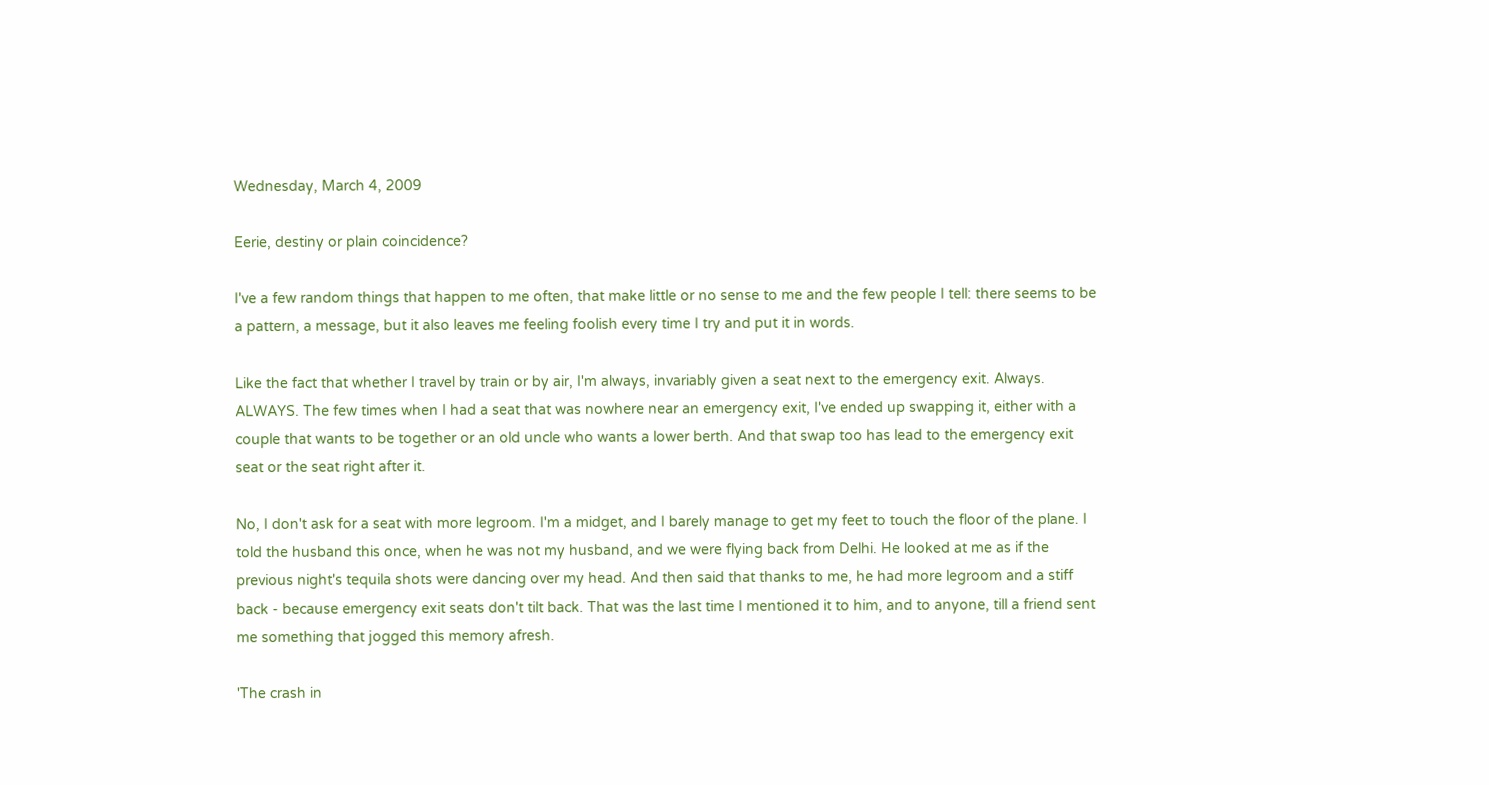Wednesday, March 4, 2009

Eerie, destiny or plain coincidence?

I've a few random things that happen to me often, that make little or no sense to me and the few people I tell: there seems to be a pattern, a message, but it also leaves me feeling foolish every time I try and put it in words.

Like the fact that whether I travel by train or by air, I'm always, invariably given a seat next to the emergency exit. Always. ALWAYS. The few times when I had a seat that was nowhere near an emergency exit, I've ended up swapping it, either with a couple that wants to be together or an old uncle who wants a lower berth. And that swap too has lead to the emergency exit seat or the seat right after it.

No, I don't ask for a seat with more legroom. I'm a midget, and I barely manage to get my feet to touch the floor of the plane. I told the husband this once, when he was not my husband, and we were flying back from Delhi. He looked at me as if the previous night's tequila shots were dancing over my head. And then said that thanks to me, he had more legroom and a stiff back - because emergency exit seats don't tilt back. That was the last time I mentioned it to him, and to anyone, till a friend sent me something that jogged this memory afresh.

'The crash in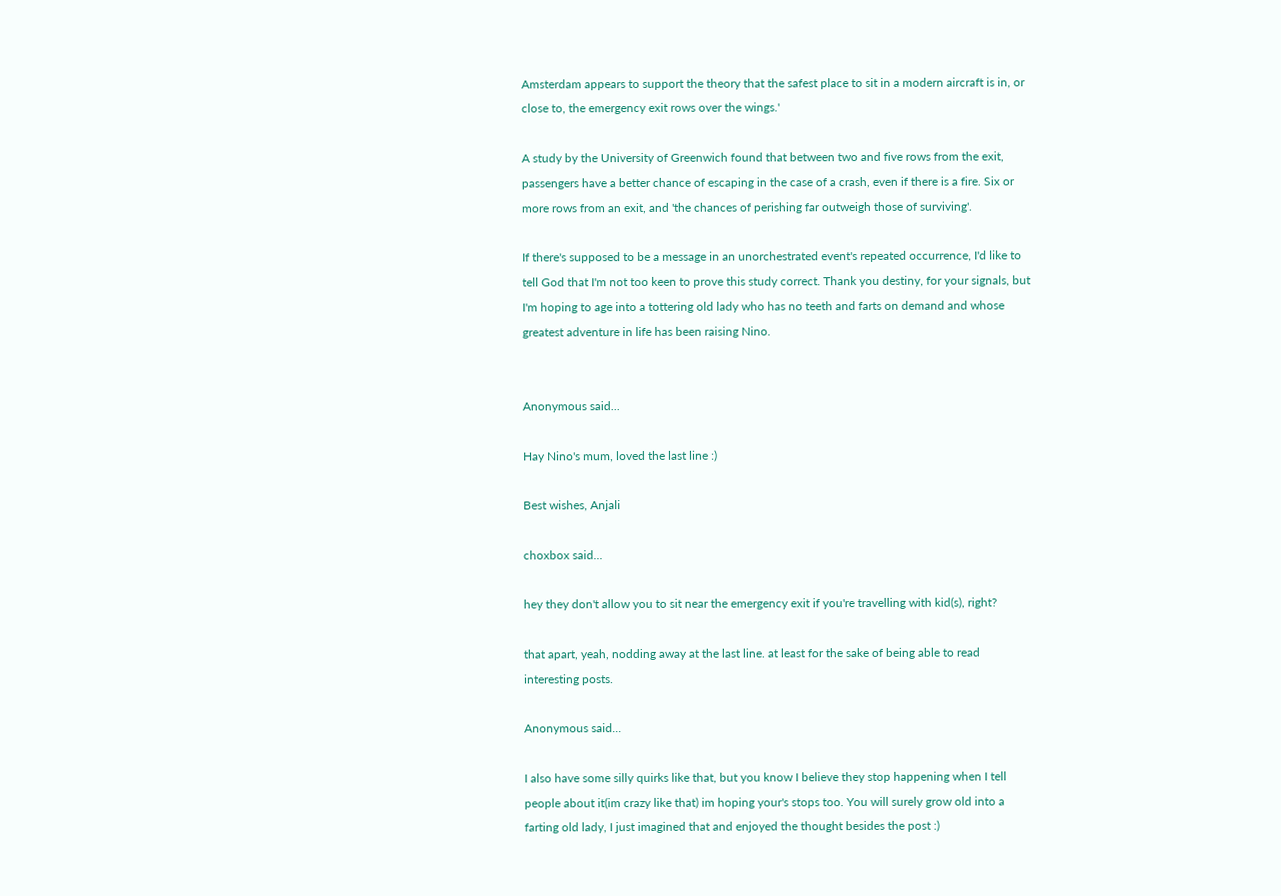Amsterdam appears to support the theory that the safest place to sit in a modern aircraft is in, or close to, the emergency exit rows over the wings.'

A study by the University of Greenwich found that between two and five rows from the exit, passengers have a better chance of escaping in the case of a crash, even if there is a fire. Six or more rows from an exit, and 'the chances of perishing far outweigh those of surviving'.

If there's supposed to be a message in an unorchestrated event's repeated occurrence, I'd like to tell God that I'm not too keen to prove this study correct. Thank you destiny, for your signals, but I'm hoping to age into a tottering old lady who has no teeth and farts on demand and whose greatest adventure in life has been raising Nino.


Anonymous said...

Hay Nino's mum, loved the last line :)

Best wishes, Anjali

choxbox said...

hey they don't allow you to sit near the emergency exit if you're travelling with kid(s), right?

that apart, yeah, nodding away at the last line. at least for the sake of being able to read interesting posts.

Anonymous said...

I also have some silly quirks like that, but you know I believe they stop happening when I tell people about it(im crazy like that) im hoping your's stops too. You will surely grow old into a farting old lady, I just imagined that and enjoyed the thought besides the post :)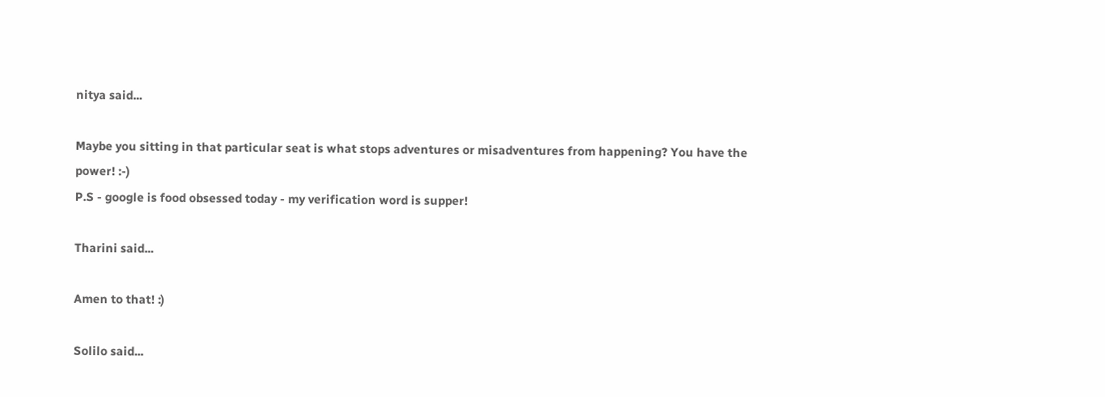nitya said...

Maybe you sitting in that particular seat is what stops adventures or misadventures from happening? You have the power! :-)
P.S - google is food obsessed today - my verification word is supper!

Tharini said...

Amen to that! :)

Solilo said...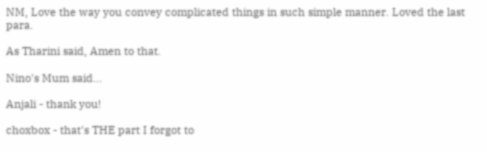NM, Love the way you convey complicated things in such simple manner. Loved the last para.

As Tharini said, Amen to that.

Nino's Mum said...

Anjali - thank you!

choxbox - that's THE part I forgot to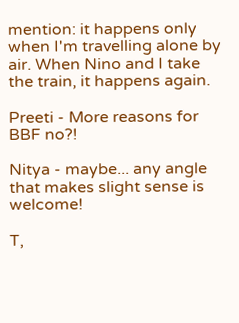mention: it happens only when I'm travelling alone by air. When Nino and I take the train, it happens again.

Preeti - More reasons for BBF no?!

Nitya - maybe... any angle that makes slight sense is welcome!

T,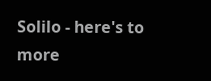Solilo - here's to more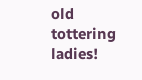old tottering ladies!